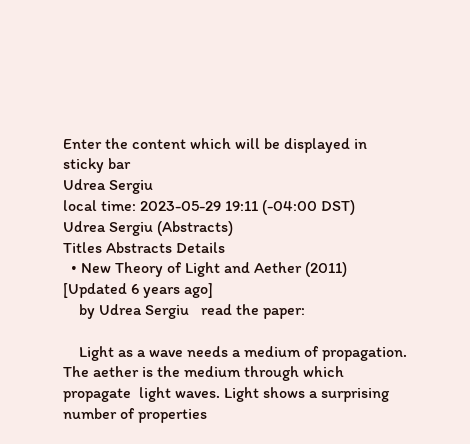Enter the content which will be displayed in sticky bar
Udrea Sergiu
local time: 2023-05-29 19:11 (-04:00 DST)
Udrea Sergiu (Abstracts)
Titles Abstracts Details
  • New Theory of Light and Aether (2011) [Updated 6 years ago]
    by Udrea Sergiu   read the paper:

    Light as a wave needs a medium of propagation. The aether is the medium through which  propagate  light waves. Light shows a surprising number of properties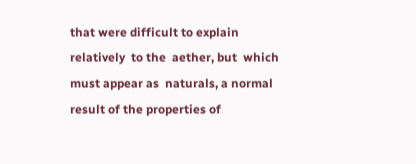that were difficult to explain relatively  to the  aether, but  which must appear as  naturals, a normal result of the properties of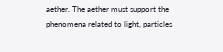aether. The aether must support the phenomena related to light, particles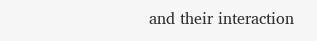and their interaction